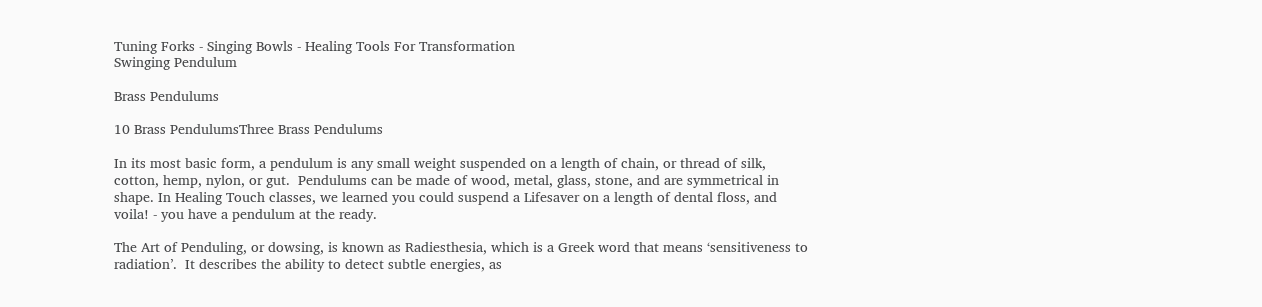Tuning Forks - Singing Bowls - Healing Tools For Transformation
Swinging Pendulum

Brass Pendulums

10 Brass PendulumsThree Brass Pendulums

In its most basic form, a pendulum is any small weight suspended on a length of chain, or thread of silk, cotton, hemp, nylon, or gut.  Pendulums can be made of wood, metal, glass, stone, and are symmetrical in shape. In Healing Touch classes, we learned you could suspend a Lifesaver on a length of dental floss, and voila! - you have a pendulum at the ready.

The Art of Penduling, or dowsing, is known as Radiesthesia, which is a Greek word that means ‘sensitiveness to radiation’.  It describes the ability to detect subtle energies, as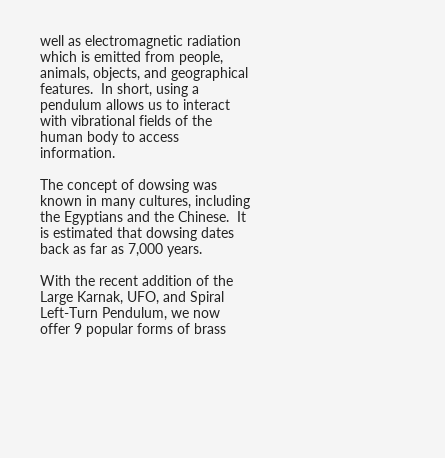well as electromagnetic radiation which is emitted from people, animals, objects, and geographical features.  In short, using a pendulum allows us to interact with vibrational fields of the human body to access information.

The concept of dowsing was known in many cultures, including the Egyptians and the Chinese.  It is estimated that dowsing dates back as far as 7,000 years.

With the recent addition of the Large Karnak, UFO, and Spiral Left-Turn Pendulum, we now offer 9 popular forms of brass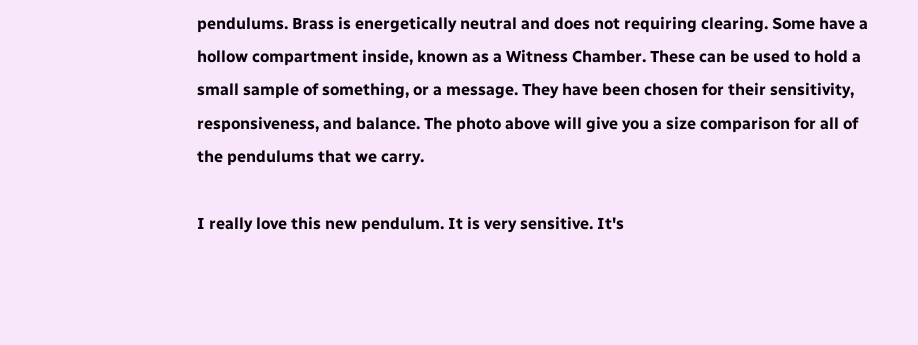pendulums. Brass is energetically neutral and does not requiring clearing. Some have a hollow compartment inside, known as a Witness Chamber. These can be used to hold a small sample of something, or a message. They have been chosen for their sensitivity, responsiveness, and balance. The photo above will give you a size comparison for all of the pendulums that we carry.

I really love this new pendulum. It is very sensitive. It's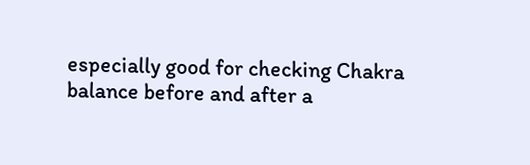especially good for checking Chakra balance before and after a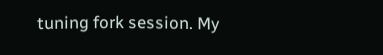tuning fork session. My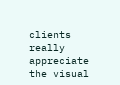clients really appreciate the visual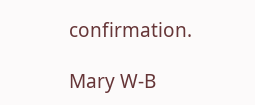confirmation.

Mary W-B